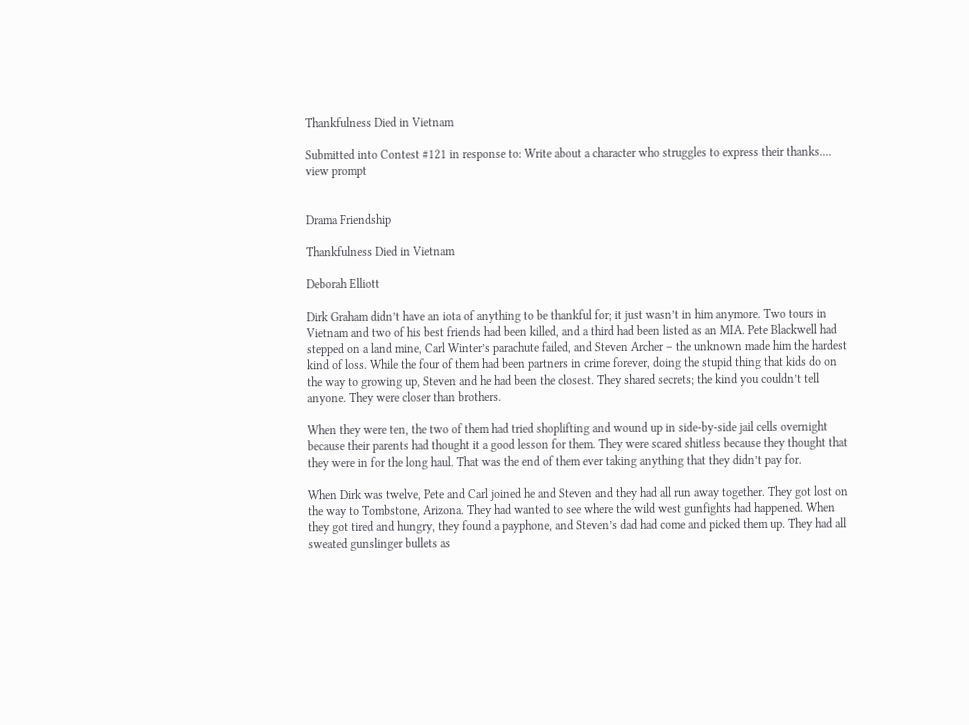Thankfulness Died in Vietnam

Submitted into Contest #121 in response to: Write about a character who struggles to express their thanks.... view prompt


Drama Friendship

Thankfulness Died in Vietnam

Deborah Elliott

Dirk Graham didn’t have an iota of anything to be thankful for; it just wasn’t in him anymore. Two tours in Vietnam and two of his best friends had been killed, and a third had been listed as an MIA. Pete Blackwell had stepped on a land mine, Carl Winter’s parachute failed, and Steven Archer – the unknown made him the hardest kind of loss. While the four of them had been partners in crime forever, doing the stupid thing that kids do on the way to growing up, Steven and he had been the closest. They shared secrets; the kind you couldn’t tell anyone. They were closer than brothers.

When they were ten, the two of them had tried shoplifting and wound up in side-by-side jail cells overnight because their parents had thought it a good lesson for them. They were scared shitless because they thought that they were in for the long haul. That was the end of them ever taking anything that they didn’t pay for.

When Dirk was twelve, Pete and Carl joined he and Steven and they had all run away together. They got lost on the way to Tombstone, Arizona. They had wanted to see where the wild west gunfights had happened. When they got tired and hungry, they found a payphone, and Steven’s dad had come and picked them up. They had all sweated gunslinger bullets as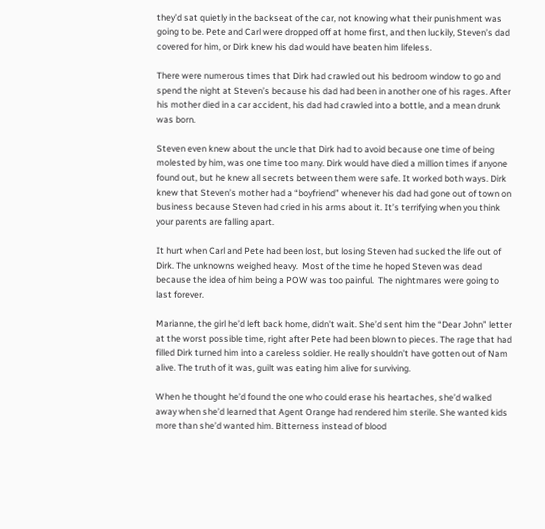they’d sat quietly in the backseat of the car, not knowing what their punishment was going to be. Pete and Carl were dropped off at home first, and then luckily, Steven’s dad covered for him, or Dirk knew his dad would have beaten him lifeless.

There were numerous times that Dirk had crawled out his bedroom window to go and spend the night at Steven’s because his dad had been in another one of his rages. After his mother died in a car accident, his dad had crawled into a bottle, and a mean drunk was born.

Steven even knew about the uncle that Dirk had to avoid because one time of being molested by him, was one time too many. Dirk would have died a million times if anyone found out, but he knew all secrets between them were safe. It worked both ways. Dirk knew that Steven’s mother had a “boyfriend” whenever his dad had gone out of town on business because Steven had cried in his arms about it. It’s terrifying when you think your parents are falling apart.

It hurt when Carl and Pete had been lost, but losing Steven had sucked the life out of Dirk. The unknowns weighed heavy.  Most of the time he hoped Steven was dead because the idea of him being a POW was too painful.  The nightmares were going to last forever.

Marianne, the girl he’d left back home, didn’t wait. She’d sent him the “Dear John” letter at the worst possible time, right after Pete had been blown to pieces. The rage that had filled Dirk turned him into a careless soldier. He really shouldn’t have gotten out of Nam alive. The truth of it was, guilt was eating him alive for surviving.

When he thought he’d found the one who could erase his heartaches, she’d walked away when she’d learned that Agent Orange had rendered him sterile. She wanted kids more than she’d wanted him. Bitterness instead of blood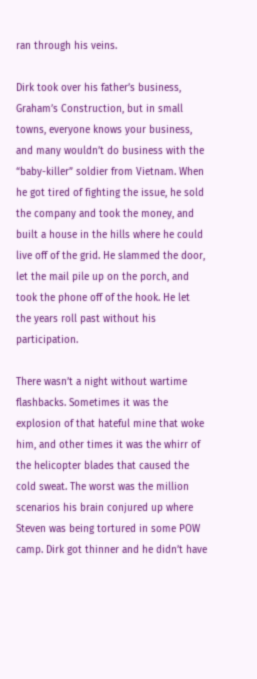ran through his veins.

Dirk took over his father’s business, Graham’s Construction, but in small towns, everyone knows your business, and many wouldn’t do business with the “baby-killer” soldier from Vietnam. When he got tired of fighting the issue, he sold the company and took the money, and built a house in the hills where he could live off of the grid. He slammed the door, let the mail pile up on the porch, and took the phone off of the hook. He let the years roll past without his participation.

There wasn’t a night without wartime flashbacks. Sometimes it was the explosion of that hateful mine that woke him, and other times it was the whirr of the helicopter blades that caused the cold sweat. The worst was the million scenarios his brain conjured up where Steven was being tortured in some POW camp. Dirk got thinner and he didn’t have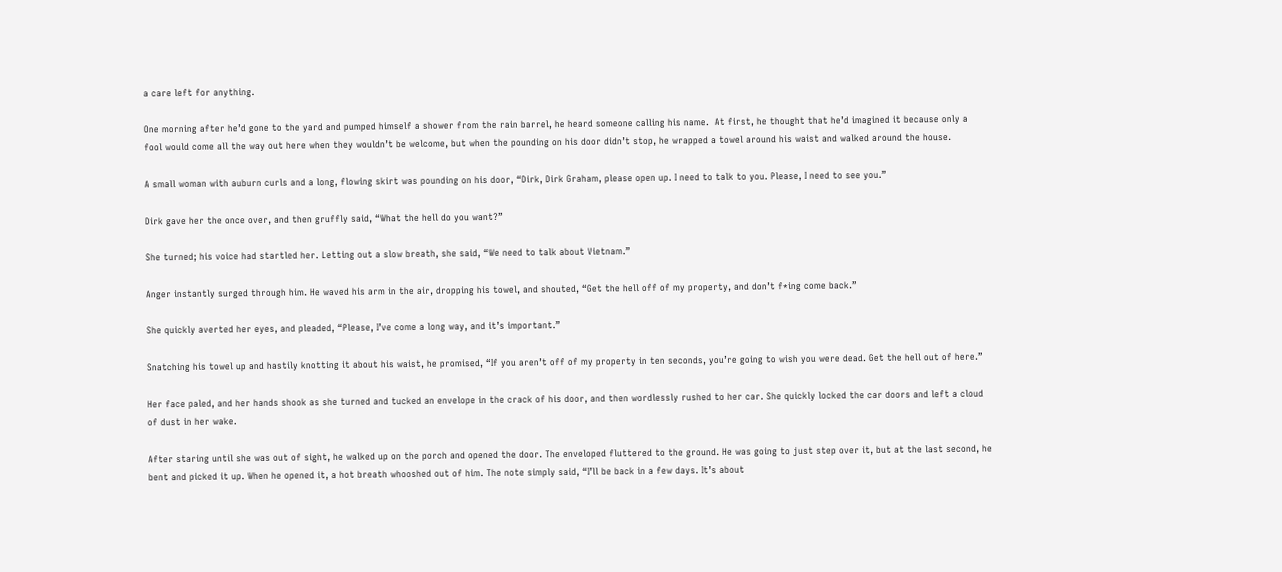a care left for anything.

One morning after he’d gone to the yard and pumped himself a shower from the rain barrel, he heard someone calling his name.  At first, he thought that he’d imagined it because only a fool would come all the way out here when they wouldn’t be welcome, but when the pounding on his door didn’t stop, he wrapped a towel around his waist and walked around the house.

A small woman with auburn curls and a long, flowing skirt was pounding on his door, “Dirk, Dirk Graham, please open up. I need to talk to you. Please, I need to see you.”

Dirk gave her the once over, and then gruffly said, “What the hell do you want?”

She turned; his voice had startled her. Letting out a slow breath, she said, “We need to talk about Vietnam.”

Anger instantly surged through him. He waved his arm in the air, dropping his towel, and shouted, “Get the hell off of my property, and don’t f*ing come back.”

She quickly averted her eyes, and pleaded, “Please, I’ve come a long way, and it’s important.”

Snatching his towel up and hastily knotting it about his waist, he promised, “If you aren’t off of my property in ten seconds, you’re going to wish you were dead. Get the hell out of here.”

Her face paled, and her hands shook as she turned and tucked an envelope in the crack of his door, and then wordlessly rushed to her car. She quickly locked the car doors and left a cloud of dust in her wake.

After staring until she was out of sight, he walked up on the porch and opened the door. The enveloped fluttered to the ground. He was going to just step over it, but at the last second, he bent and picked it up. When he opened it, a hot breath whooshed out of him. The note simply said, “I’ll be back in a few days. It’s about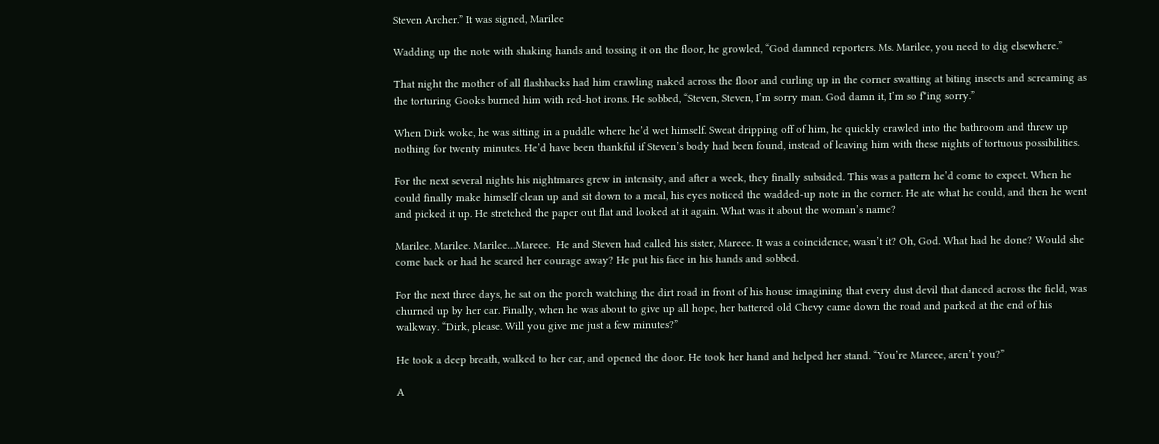Steven Archer.” It was signed, Marilee

Wadding up the note with shaking hands and tossing it on the floor, he growled, “God damned reporters. Ms. Marilee, you need to dig elsewhere.”

That night the mother of all flashbacks had him crawling naked across the floor and curling up in the corner swatting at biting insects and screaming as the torturing Gooks burned him with red-hot irons. He sobbed, “Steven, Steven, I’m sorry man. God damn it, I’m so f*ing sorry.”

When Dirk woke, he was sitting in a puddle where he’d wet himself. Sweat dripping off of him, he quickly crawled into the bathroom and threw up nothing for twenty minutes. He’d have been thankful if Steven’s body had been found, instead of leaving him with these nights of tortuous possibilities.

For the next several nights his nightmares grew in intensity, and after a week, they finally subsided. This was a pattern he’d come to expect. When he could finally make himself clean up and sit down to a meal, his eyes noticed the wadded-up note in the corner. He ate what he could, and then he went and picked it up. He stretched the paper out flat and looked at it again. What was it about the woman’s name?

Marilee. Marilee. Marilee…Mareee.  He and Steven had called his sister, Mareee. It was a coincidence, wasn’t it? Oh, God. What had he done? Would she come back or had he scared her courage away? He put his face in his hands and sobbed.

For the next three days, he sat on the porch watching the dirt road in front of his house imagining that every dust devil that danced across the field, was churned up by her car. Finally, when he was about to give up all hope, her battered old Chevy came down the road and parked at the end of his walkway. “Dirk, please. Will you give me just a few minutes?”

He took a deep breath, walked to her car, and opened the door. He took her hand and helped her stand. “You’re Mareee, aren’t you?”

A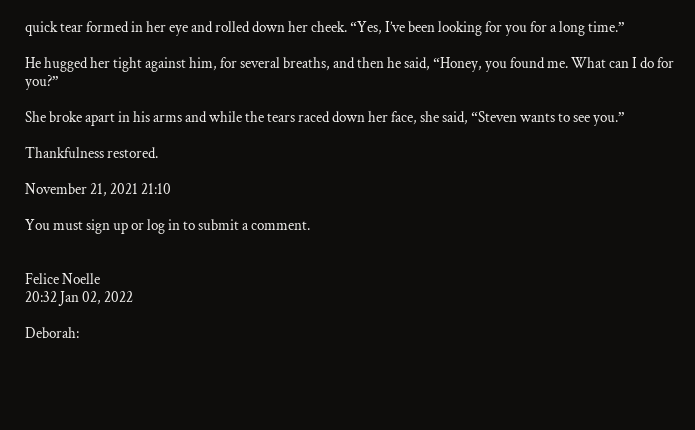quick tear formed in her eye and rolled down her cheek. “Yes, I’ve been looking for you for a long time.”

He hugged her tight against him, for several breaths, and then he said, “Honey, you found me. What can I do for you?”

She broke apart in his arms and while the tears raced down her face, she said, “Steven wants to see you.”

Thankfulness restored.

November 21, 2021 21:10

You must sign up or log in to submit a comment.


Felice Noelle
20:32 Jan 02, 2022

Deborah: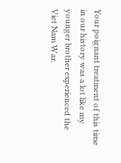Your poignant treatment of this time in our history was a lot like my younger brother experienced the Viet Nam War.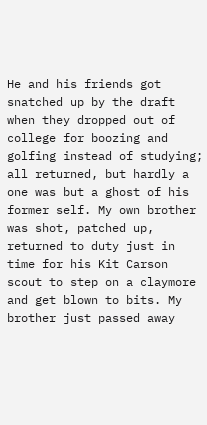He and his friends got snatched up by the draft when they dropped out of college for boozing and golfing instead of studying; all returned, but hardly a one was but a ghost of his former self. My own brother was shot, patched up, returned to duty just in time for his Kit Carson scout to step on a claymore and get blown to bits. My brother just passed away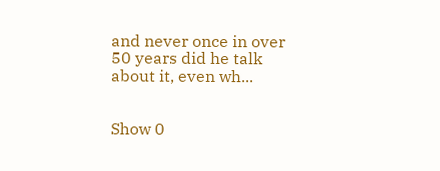and never once in over 50 years did he talk about it, even wh...


Show 0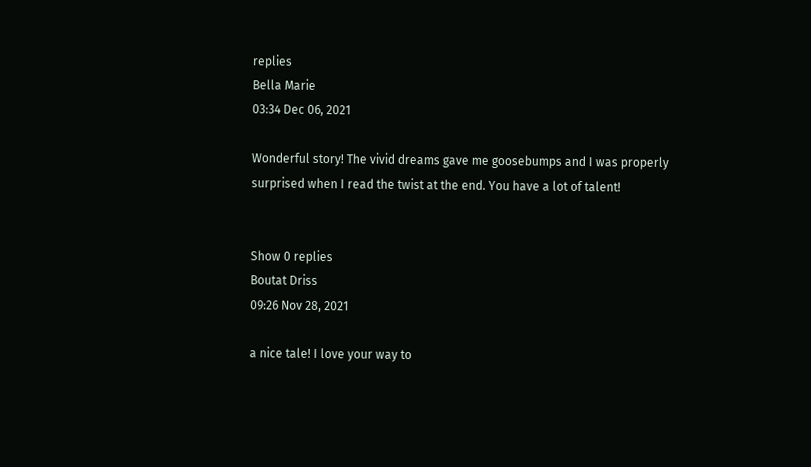replies
Bella Marie
03:34 Dec 06, 2021

Wonderful story! The vivid dreams gave me goosebumps and I was properly surprised when I read the twist at the end. You have a lot of talent!


Show 0 replies
Boutat Driss
09:26 Nov 28, 2021

a nice tale! I love your way to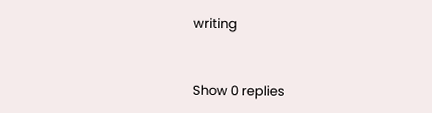writing


Show 0 replies